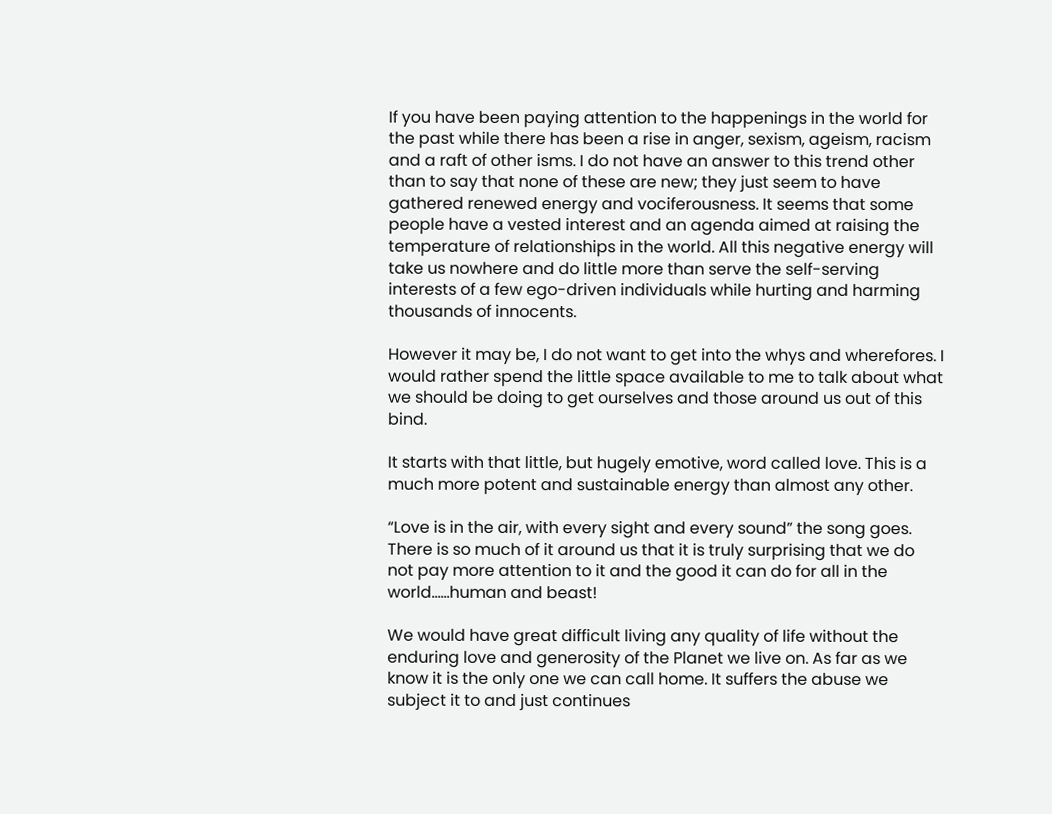If you have been paying attention to the happenings in the world for the past while there has been a rise in anger, sexism, ageism, racism and a raft of other isms. I do not have an answer to this trend other than to say that none of these are new; they just seem to have gathered renewed energy and vociferousness. It seems that some people have a vested interest and an agenda aimed at raising the temperature of relationships in the world. All this negative energy will take us nowhere and do little more than serve the self-serving interests of a few ego-driven individuals while hurting and harming thousands of innocents.

However it may be, I do not want to get into the whys and wherefores. I would rather spend the little space available to me to talk about what we should be doing to get ourselves and those around us out of this bind.

It starts with that little, but hugely emotive, word called love. This is a much more potent and sustainable energy than almost any other.

“Love is in the air, with every sight and every sound” the song goes. There is so much of it around us that it is truly surprising that we do not pay more attention to it and the good it can do for all in the world……human and beast!

We would have great difficult living any quality of life without the enduring love and generosity of the Planet we live on. As far as we know it is the only one we can call home. It suffers the abuse we subject it to and just continues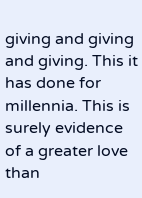giving and giving and giving. This it has done for millennia. This is surely evidence of a greater love than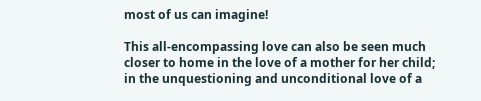most of us can imagine!

This all-encompassing love can also be seen much closer to home in the love of a mother for her child; in the unquestioning and unconditional love of a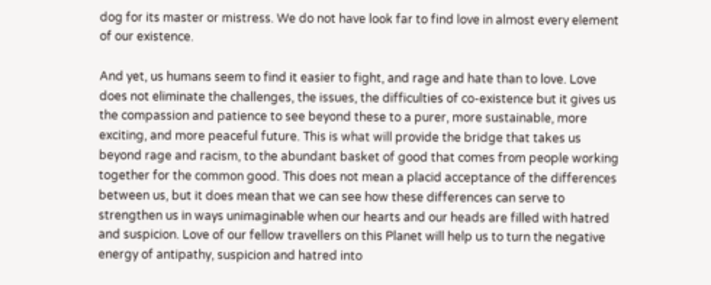dog for its master or mistress. We do not have look far to find love in almost every element of our existence.

And yet, us humans seem to find it easier to fight, and rage and hate than to love. Love does not eliminate the challenges, the issues, the difficulties of co-existence but it gives us the compassion and patience to see beyond these to a purer, more sustainable, more exciting, and more peaceful future. This is what will provide the bridge that takes us beyond rage and racism, to the abundant basket of good that comes from people working together for the common good. This does not mean a placid acceptance of the differences between us, but it does mean that we can see how these differences can serve to strengthen us in ways unimaginable when our hearts and our heads are filled with hatred and suspicion. Love of our fellow travellers on this Planet will help us to turn the negative energy of antipathy, suspicion and hatred into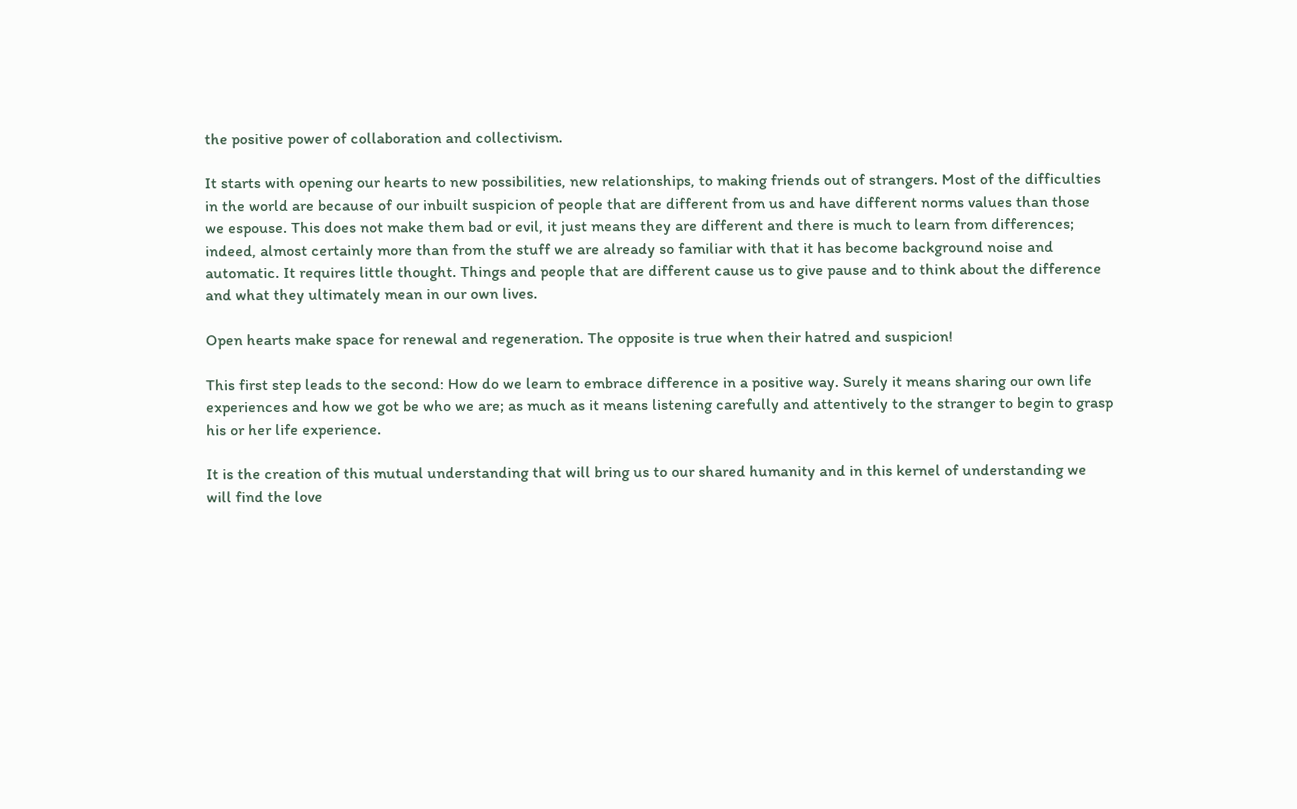the positive power of collaboration and collectivism.

It starts with opening our hearts to new possibilities, new relationships, to making friends out of strangers. Most of the difficulties in the world are because of our inbuilt suspicion of people that are different from us and have different norms values than those we espouse. This does not make them bad or evil, it just means they are different and there is much to learn from differences; indeed, almost certainly more than from the stuff we are already so familiar with that it has become background noise and automatic. It requires little thought. Things and people that are different cause us to give pause and to think about the difference and what they ultimately mean in our own lives.

Open hearts make space for renewal and regeneration. The opposite is true when their hatred and suspicion!

This first step leads to the second: How do we learn to embrace difference in a positive way. Surely it means sharing our own life experiences and how we got be who we are; as much as it means listening carefully and attentively to the stranger to begin to grasp his or her life experience.

It is the creation of this mutual understanding that will bring us to our shared humanity and in this kernel of understanding we will find the love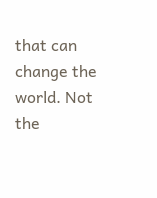that can change the world. Not the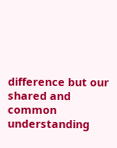difference but our shared and common understanding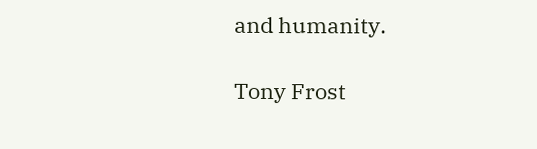and humanity.

Tony Frost